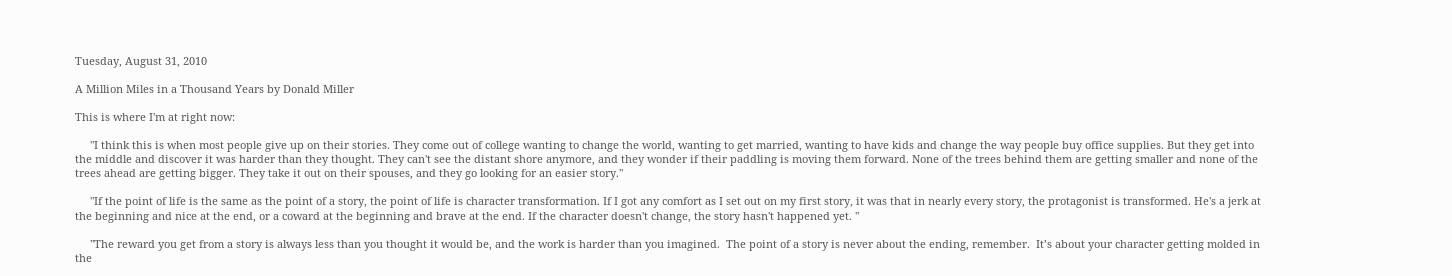Tuesday, August 31, 2010

A Million Miles in a Thousand Years by Donald Miller

This is where I'm at right now:

     "I think this is when most people give up on their stories. They come out of college wanting to change the world, wanting to get married, wanting to have kids and change the way people buy office supplies. But they get into the middle and discover it was harder than they thought. They can't see the distant shore anymore, and they wonder if their paddling is moving them forward. None of the trees behind them are getting smaller and none of the trees ahead are getting bigger. They take it out on their spouses, and they go looking for an easier story."

     "If the point of life is the same as the point of a story, the point of life is character transformation. If I got any comfort as I set out on my first story, it was that in nearly every story, the protagonist is transformed. He's a jerk at the beginning and nice at the end, or a coward at the beginning and brave at the end. If the character doesn't change, the story hasn't happened yet. "

     "The reward you get from a story is always less than you thought it would be, and the work is harder than you imagined.  The point of a story is never about the ending, remember.  It’s about your character getting molded in the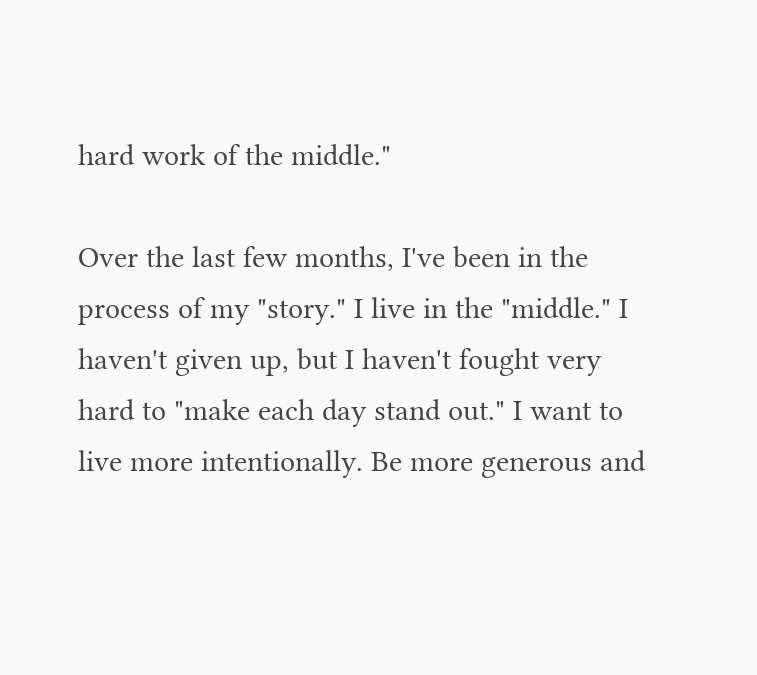hard work of the middle."

Over the last few months, I've been in the process of my "story." I live in the "middle." I haven't given up, but I haven't fought very hard to "make each day stand out." I want to live more intentionally. Be more generous and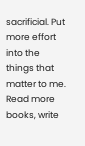sacrificial. Put more effort into the things that matter to me. Read more books, write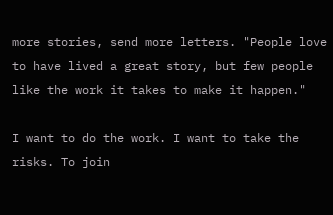more stories, send more letters. "People love to have lived a great story, but few people like the work it takes to make it happen."

I want to do the work. I want to take the risks. To join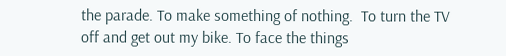the parade. To make something of nothing.  To turn the TV off and get out my bike. To face the things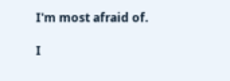I'm most afraid of.

I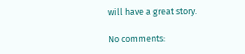will have a great story.

No comments: